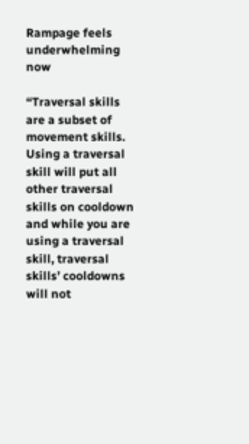Rampage feels underwhelming now

“Traversal skills are a subset of movement skills. Using a traversal skill will put all other traversal skills on cooldown and while you are using a traversal skill, traversal skills’ cooldowns will not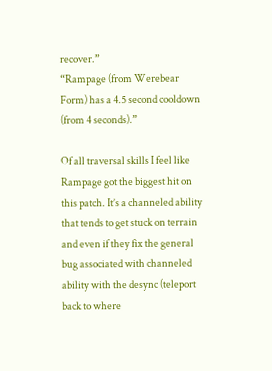recover.”
“Rampage (from Werebear Form) has a 4.5 second cooldown (from 4 seconds).”

Of all traversal skills I feel like Rampage got the biggest hit on this patch. It’s a channeled ability that tends to get stuck on terrain and even if they fix the general bug associated with channeled ability with the desync (teleport back to where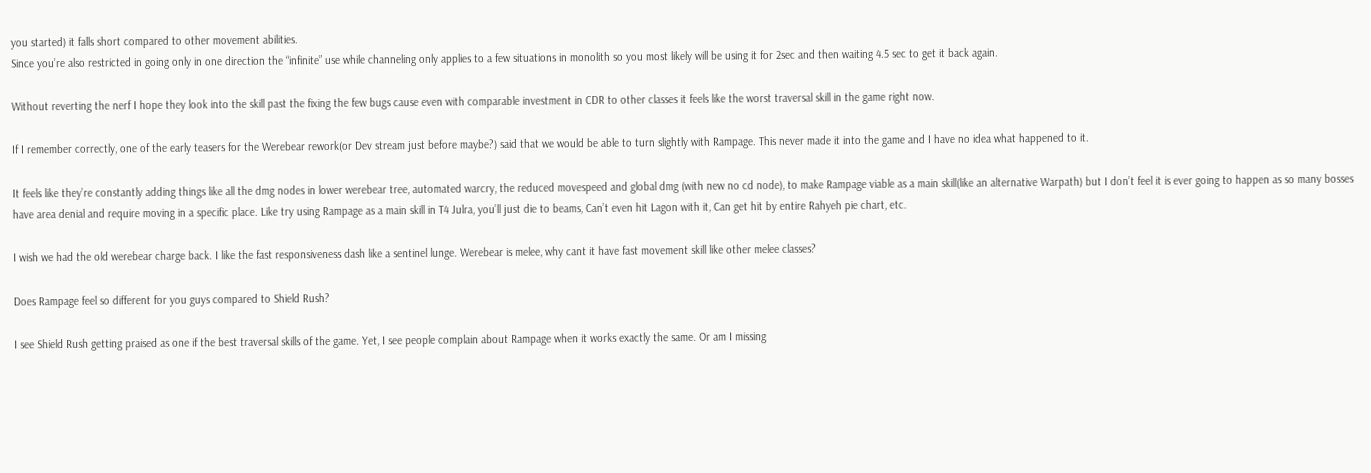you started) it falls short compared to other movement abilities.
Since you’re also restricted in going only in one direction the “infinite” use while channeling only applies to a few situations in monolith so you most likely will be using it for 2sec and then waiting 4.5 sec to get it back again.

Without reverting the nerf I hope they look into the skill past the fixing the few bugs cause even with comparable investment in CDR to other classes it feels like the worst traversal skill in the game right now.

If I remember correctly, one of the early teasers for the Werebear rework(or Dev stream just before maybe?) said that we would be able to turn slightly with Rampage. This never made it into the game and I have no idea what happened to it.

It feels like they’re constantly adding things like all the dmg nodes in lower werebear tree, automated warcry, the reduced movespeed and global dmg (with new no cd node), to make Rampage viable as a main skill(like an alternative Warpath) but I don’t feel it is ever going to happen as so many bosses have area denial and require moving in a specific place. Like try using Rampage as a main skill in T4 Julra, you’ll just die to beams, Can’t even hit Lagon with it, Can get hit by entire Rahyeh pie chart, etc.

I wish we had the old werebear charge back. I like the fast responsiveness dash like a sentinel lunge. Werebear is melee, why cant it have fast movement skill like other melee classes?

Does Rampage feel so different for you guys compared to Shield Rush?

I see Shield Rush getting praised as one if the best traversal skills of the game. Yet, I see people complain about Rampage when it works exactly the same. Or am I missing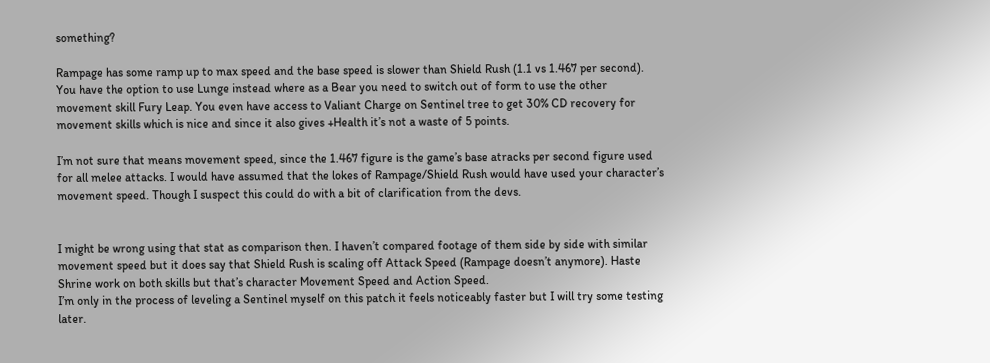something?

Rampage has some ramp up to max speed and the base speed is slower than Shield Rush (1.1 vs 1.467 per second). You have the option to use Lunge instead where as a Bear you need to switch out of form to use the other movement skill Fury Leap. You even have access to Valiant Charge on Sentinel tree to get 30% CD recovery for movement skills which is nice and since it also gives +Health it’s not a waste of 5 points.

I’m not sure that means movement speed, since the 1.467 figure is the game’s base atracks per second figure used for all melee attacks. I would have assumed that the lokes of Rampage/Shield Rush would have used your character’s movement speed. Though I suspect this could do with a bit of clarification from the devs.


I might be wrong using that stat as comparison then. I haven’t compared footage of them side by side with similar movement speed but it does say that Shield Rush is scaling off Attack Speed (Rampage doesn’t anymore). Haste Shrine work on both skills but that’s character Movement Speed and Action Speed.
I’m only in the process of leveling a Sentinel myself on this patch it feels noticeably faster but I will try some testing later.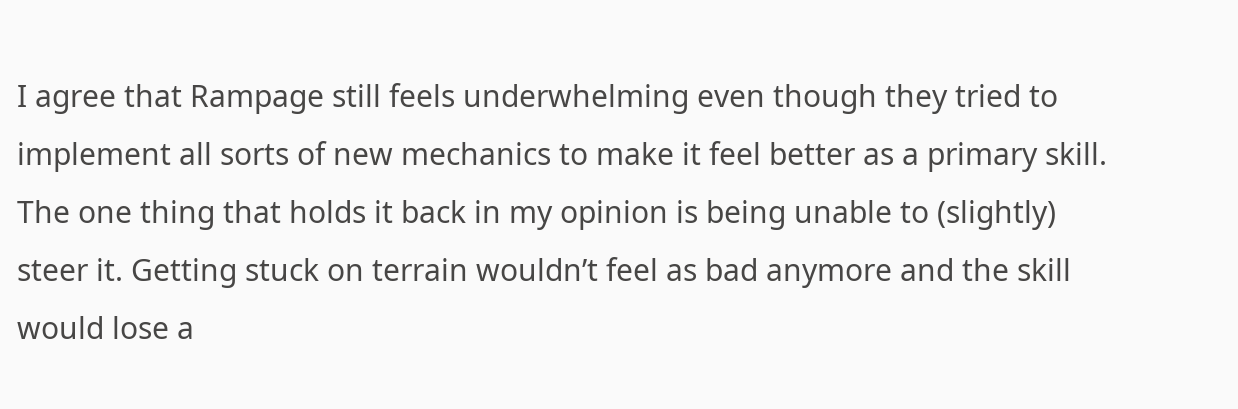I agree that Rampage still feels underwhelming even though they tried to implement all sorts of new mechanics to make it feel better as a primary skill. The one thing that holds it back in my opinion is being unable to (slightly) steer it. Getting stuck on terrain wouldn’t feel as bad anymore and the skill would lose a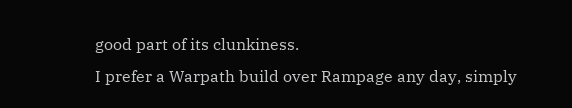good part of its clunkiness.
I prefer a Warpath build over Rampage any day, simply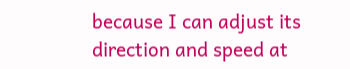because I can adjust its direction and speed at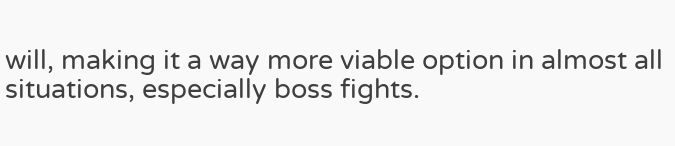will, making it a way more viable option in almost all situations, especially boss fights.